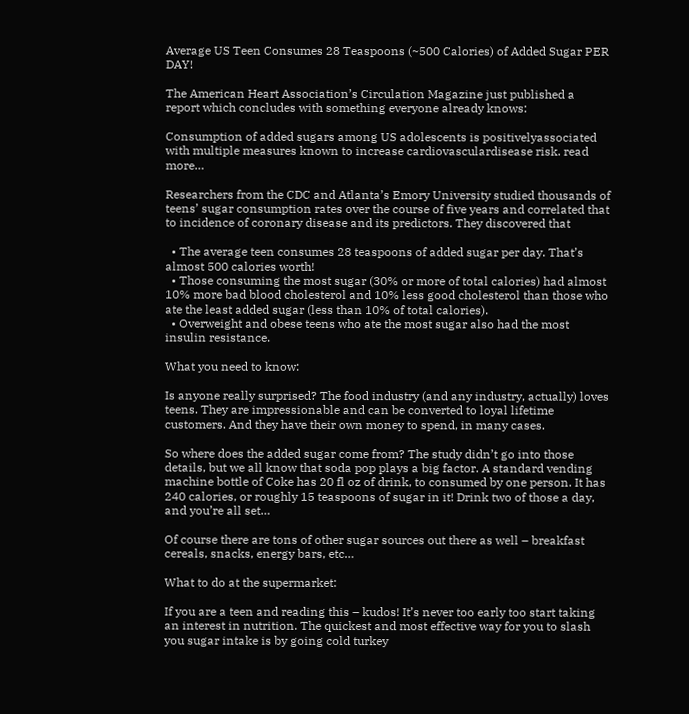Average US Teen Consumes 28 Teaspoons (~500 Calories) of Added Sugar PER DAY!

The American Heart Association’s Circulation Magazine just published a report which concludes with something everyone already knows:

Consumption of added sugars among US adolescents is positivelyassociated with multiple measures known to increase cardiovasculardisease risk. read more…

Researchers from the CDC and Atlanta’s Emory University studied thousands of teens’ sugar consumption rates over the course of five years and correlated that to incidence of coronary disease and its predictors. They discovered that

  • The average teen consumes 28 teaspoons of added sugar per day. That’s almost 500 calories worth!
  • Those consuming the most sugar (30% or more of total calories) had almost 10% more bad blood cholesterol and 10% less good cholesterol than those who ate the least added sugar (less than 10% of total calories).
  • Overweight and obese teens who ate the most sugar also had the most insulin resistance.

What you need to know:

Is anyone really surprised? The food industry (and any industry, actually) loves teens. They are impressionable and can be converted to loyal lifetime customers. And they have their own money to spend, in many cases.

So where does the added sugar come from? The study didn’t go into those details, but we all know that soda pop plays a big factor. A standard vending machine bottle of Coke has 20 fl oz of drink, to consumed by one person. It has 240 calories, or roughly 15 teaspoons of sugar in it! Drink two of those a day, and you’re all set…

Of course there are tons of other sugar sources out there as well – breakfast cereals, snacks, energy bars, etc…

What to do at the supermarket:

If you are a teen and reading this – kudos! It’s never too early too start taking an interest in nutrition. The quickest and most effective way for you to slash you sugar intake is by going cold turkey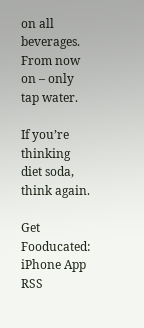on all beverages. From now on – only tap water.

If you’re thinking diet soda, think again.

Get Fooducated: iPhone App RSS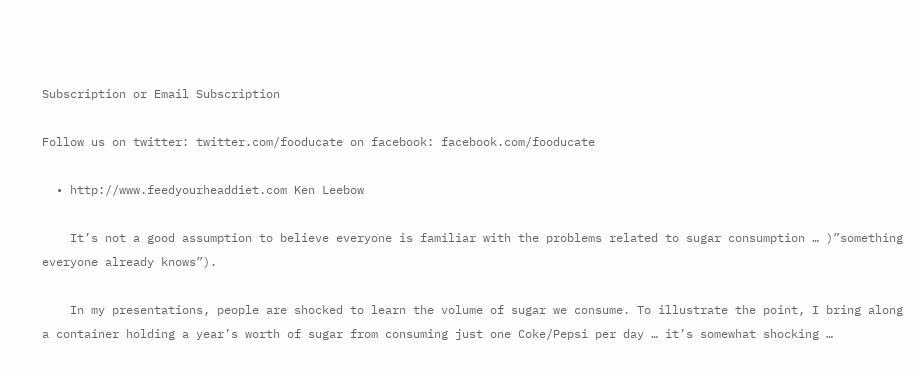Subscription or Email Subscription

Follow us on twitter: twitter.com/fooducate on facebook: facebook.com/fooducate

  • http://www.feedyourheaddiet.com Ken Leebow

    It’s not a good assumption to believe everyone is familiar with the problems related to sugar consumption … )”something everyone already knows”).

    In my presentations, people are shocked to learn the volume of sugar we consume. To illustrate the point, I bring along a container holding a year’s worth of sugar from consuming just one Coke/Pepsi per day … it’s somewhat shocking …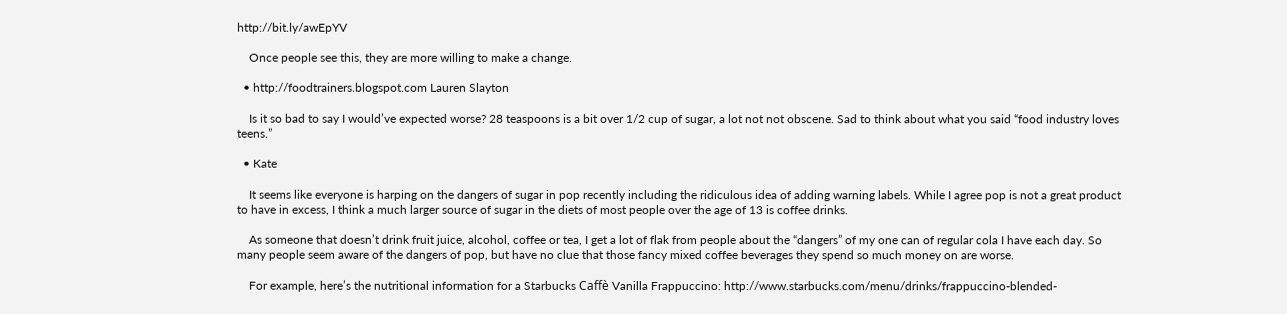http://bit.ly/awEpYV

    Once people see this, they are more willing to make a change.

  • http://foodtrainers.blogspot.com Lauren Slayton

    Is it so bad to say I would’ve expected worse? 28 teaspoons is a bit over 1/2 cup of sugar, a lot not not obscene. Sad to think about what you said “food industry loves teens.”

  • Kate

    It seems like everyone is harping on the dangers of sugar in pop recently including the ridiculous idea of adding warning labels. While I agree pop is not a great product to have in excess, I think a much larger source of sugar in the diets of most people over the age of 13 is coffee drinks.

    As someone that doesn’t drink fruit juice, alcohol, coffee or tea, I get a lot of flak from people about the “dangers” of my one can of regular cola I have each day. So many people seem aware of the dangers of pop, but have no clue that those fancy mixed coffee beverages they spend so much money on are worse.

    For example, here’s the nutritional information for a Starbucks Caffè Vanilla Frappuccino: http://www.starbucks.com/menu/drinks/frappuccino-blended-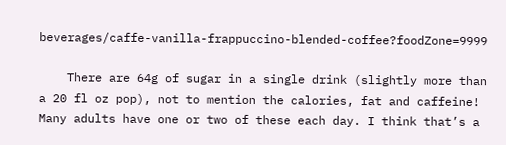beverages/caffe-vanilla-frappuccino-blended-coffee?foodZone=9999

    There are 64g of sugar in a single drink (slightly more than a 20 fl oz pop), not to mention the calories, fat and caffeine! Many adults have one or two of these each day. I think that’s a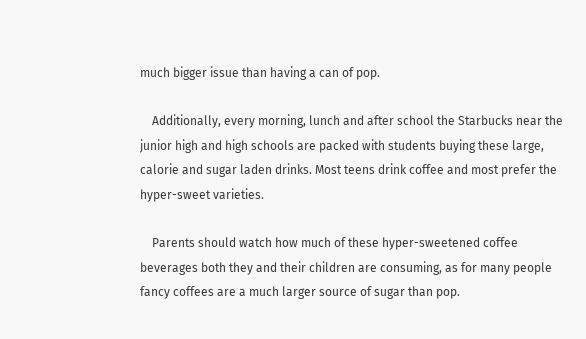much bigger issue than having a can of pop.

    Additionally, every morning, lunch and after school the Starbucks near the junior high and high schools are packed with students buying these large, calorie and sugar laden drinks. Most teens drink coffee and most prefer the hyper-sweet varieties.

    Parents should watch how much of these hyper-sweetened coffee beverages both they and their children are consuming, as for many people fancy coffees are a much larger source of sugar than pop.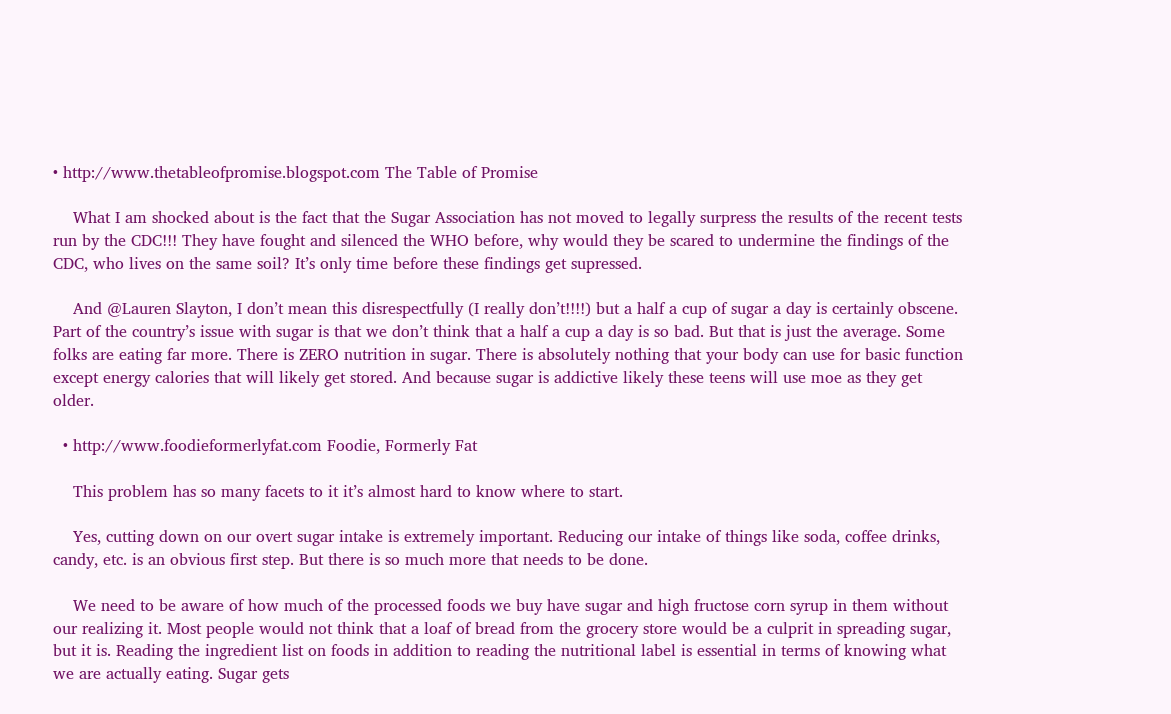• http://www.thetableofpromise.blogspot.com The Table of Promise

    What I am shocked about is the fact that the Sugar Association has not moved to legally surpress the results of the recent tests run by the CDC!!! They have fought and silenced the WHO before, why would they be scared to undermine the findings of the CDC, who lives on the same soil? It’s only time before these findings get supressed.

    And @Lauren Slayton, I don’t mean this disrespectfully (I really don’t!!!!) but a half a cup of sugar a day is certainly obscene. Part of the country’s issue with sugar is that we don’t think that a half a cup a day is so bad. But that is just the average. Some folks are eating far more. There is ZERO nutrition in sugar. There is absolutely nothing that your body can use for basic function except energy calories that will likely get stored. And because sugar is addictive likely these teens will use moe as they get older.

  • http://www.foodieformerlyfat.com Foodie, Formerly Fat

    This problem has so many facets to it it’s almost hard to know where to start.

    Yes, cutting down on our overt sugar intake is extremely important. Reducing our intake of things like soda, coffee drinks, candy, etc. is an obvious first step. But there is so much more that needs to be done.

    We need to be aware of how much of the processed foods we buy have sugar and high fructose corn syrup in them without our realizing it. Most people would not think that a loaf of bread from the grocery store would be a culprit in spreading sugar, but it is. Reading the ingredient list on foods in addition to reading the nutritional label is essential in terms of knowing what we are actually eating. Sugar gets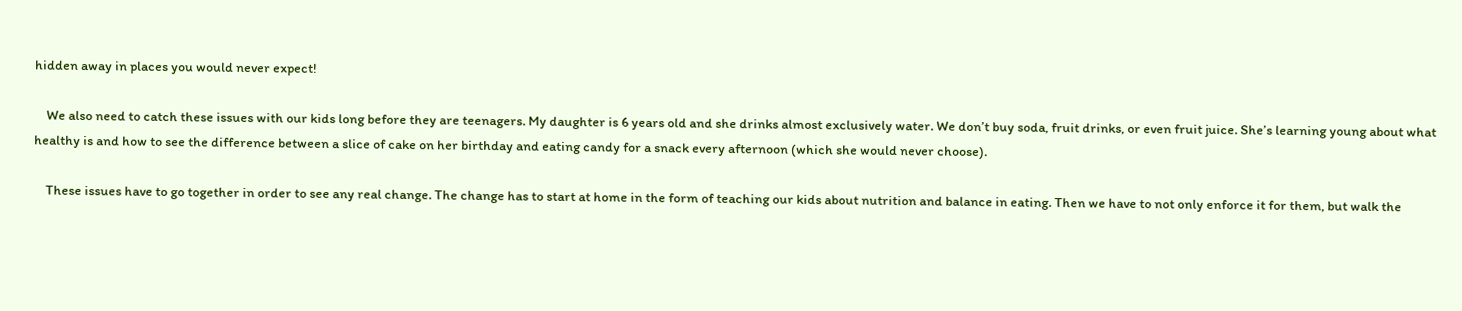hidden away in places you would never expect!

    We also need to catch these issues with our kids long before they are teenagers. My daughter is 6 years old and she drinks almost exclusively water. We don’t buy soda, fruit drinks, or even fruit juice. She’s learning young about what healthy is and how to see the difference between a slice of cake on her birthday and eating candy for a snack every afternoon (which she would never choose).

    These issues have to go together in order to see any real change. The change has to start at home in the form of teaching our kids about nutrition and balance in eating. Then we have to not only enforce it for them, but walk the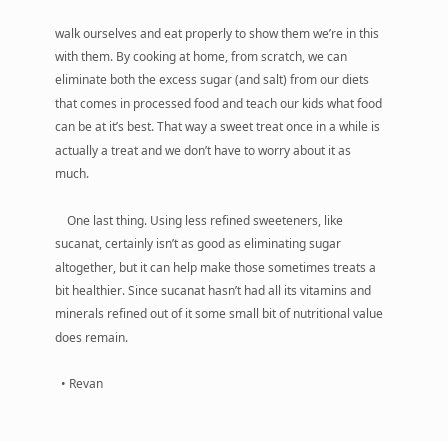walk ourselves and eat properly to show them we’re in this with them. By cooking at home, from scratch, we can eliminate both the excess sugar (and salt) from our diets that comes in processed food and teach our kids what food can be at it’s best. That way a sweet treat once in a while is actually a treat and we don’t have to worry about it as much.

    One last thing. Using less refined sweeteners, like sucanat, certainly isn’t as good as eliminating sugar altogether, but it can help make those sometimes treats a bit healthier. Since sucanat hasn’t had all its vitamins and minerals refined out of it some small bit of nutritional value does remain.

  • Revan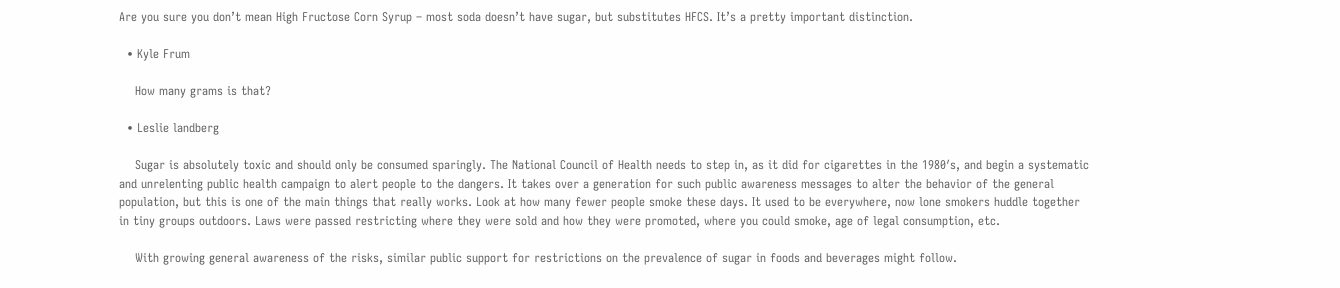Are you sure you don’t mean High Fructose Corn Syrup – most soda doesn’t have sugar, but substitutes HFCS. It’s a pretty important distinction.

  • Kyle Frum

    How many grams is that?

  • Leslie landberg

    Sugar is absolutely toxic and should only be consumed sparingly. The National Council of Health needs to step in, as it did for cigarettes in the 1980′s, and begin a systematic and unrelenting public health campaign to alert people to the dangers. It takes over a generation for such public awareness messages to alter the behavior of the general population, but this is one of the main things that really works. Look at how many fewer people smoke these days. It used to be everywhere, now lone smokers huddle together in tiny groups outdoors. Laws were passed restricting where they were sold and how they were promoted, where you could smoke, age of legal consumption, etc.

    With growing general awareness of the risks, similar public support for restrictions on the prevalence of sugar in foods and beverages might follow.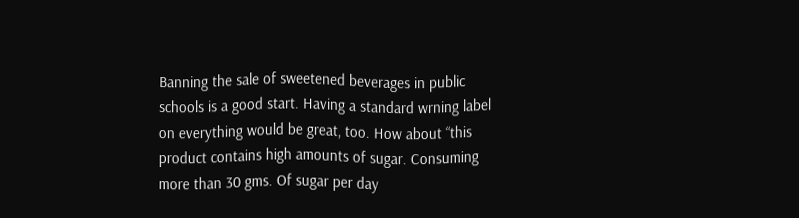Banning the sale of sweetened beverages in public schools is a good start. Having a standard wrning label on everything would be great, too. How about “this product contains high amounts of sugar. Consuming more than 30 gms. Of sugar per day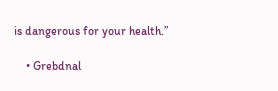is dangerous for your health.”

    • Grebdnal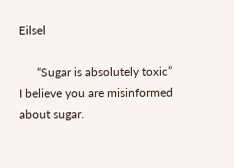Eilsel

      “Sugar is absolutely toxic” I believe you are misinformed about sugar.